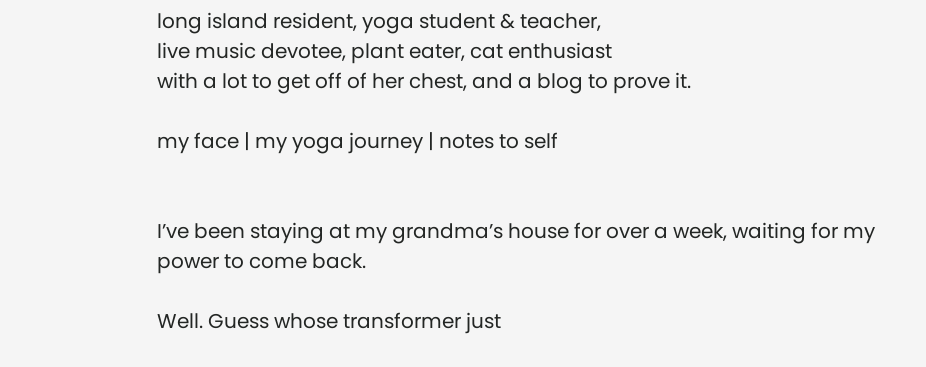long island resident, yoga student & teacher,
live music devotee, plant eater, cat enthusiast
with a lot to get off of her chest, and a blog to prove it.

my face | my yoga journey | notes to self


I’ve been staying at my grandma’s house for over a week, waiting for my power to come back.

Well. Guess whose transformer just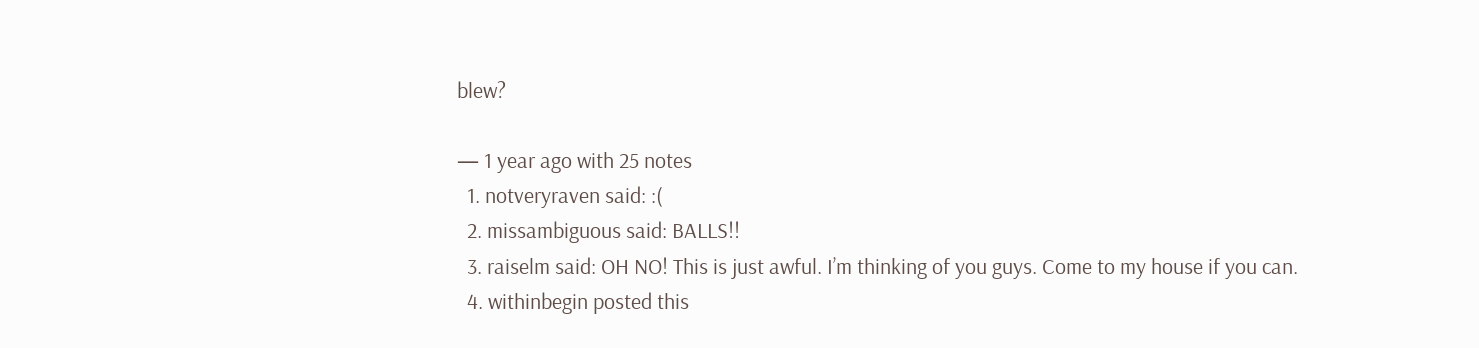blew?

— 1 year ago with 25 notes
  1. notveryraven said: :(
  2. missambiguous said: BALLS!!
  3. raiselm said: OH NO! This is just awful. I’m thinking of you guys. Come to my house if you can.
  4. withinbegin posted this